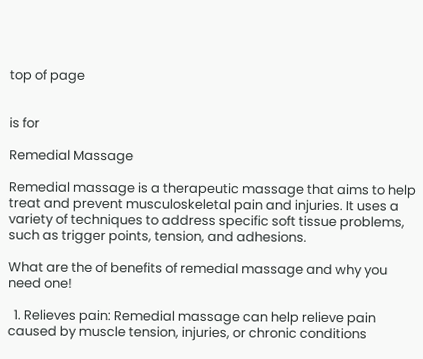top of page


is for

Remedial Massage

Remedial massage is a therapeutic massage that aims to help treat and prevent musculoskeletal pain and injuries. It uses a variety of techniques to address specific soft tissue problems, such as trigger points, tension, and adhesions.

What are the of benefits of remedial massage and why you need one!

  1. Relieves pain: Remedial massage can help relieve pain caused by muscle tension, injuries, or chronic conditions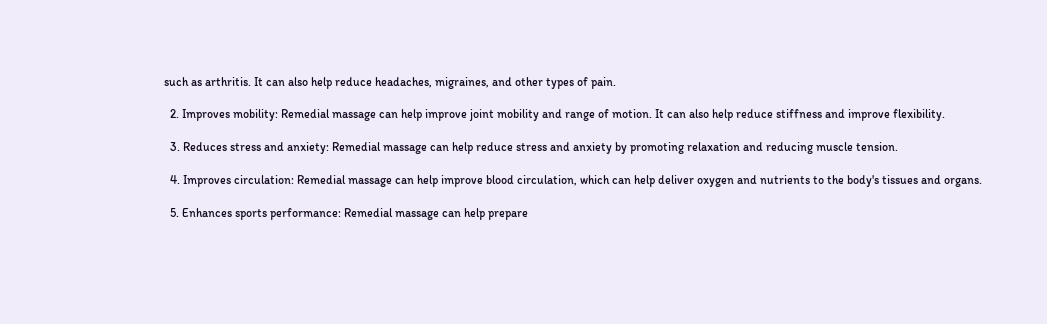such as arthritis. It can also help reduce headaches, migraines, and other types of pain.

  2. Improves mobility: Remedial massage can help improve joint mobility and range of motion. It can also help reduce stiffness and improve flexibility.

  3. Reduces stress and anxiety: Remedial massage can help reduce stress and anxiety by promoting relaxation and reducing muscle tension.

  4. Improves circulation: Remedial massage can help improve blood circulation, which can help deliver oxygen and nutrients to the body's tissues and organs.

  5. Enhances sports performance: Remedial massage can help prepare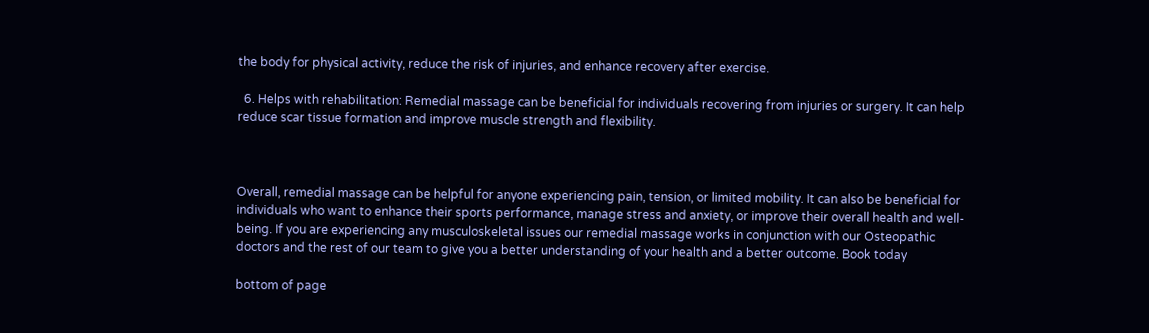the body for physical activity, reduce the risk of injuries, and enhance recovery after exercise.

  6. Helps with rehabilitation: Remedial massage can be beneficial for individuals recovering from injuries or surgery. It can help reduce scar tissue formation and improve muscle strength and flexibility.



Overall, remedial massage can be helpful for anyone experiencing pain, tension, or limited mobility. It can also be beneficial for individuals who want to enhance their sports performance, manage stress and anxiety, or improve their overall health and well-being. If you are experiencing any musculoskeletal issues our remedial massage works in conjunction with our Osteopathic doctors and the rest of our team to give you a better understanding of your health and a better outcome. Book today

bottom of page